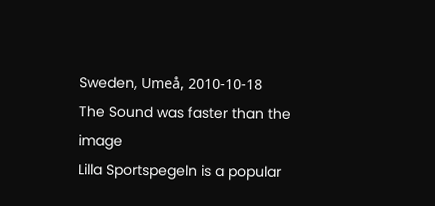Sweden, Umeå, 2010-10-18
The Sound was faster than the image
Lilla Sportspegeln is a popular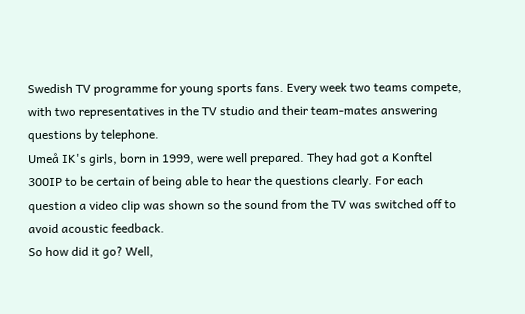Swedish TV programme for young sports fans. Every week two teams compete, with two representatives in the TV studio and their team-mates answering questions by telephone.
Umeå IK's girls, born in 1999, were well prepared. They had got a Konftel 300IP to be certain of being able to hear the questions clearly. For each question a video clip was shown so the sound from the TV was switched off to avoid acoustic feedback.
So how did it go? Well,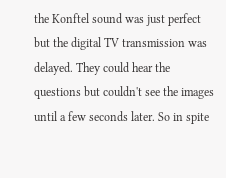the Konftel sound was just perfect but the digital TV transmission was delayed. They could hear the questions but couldn't see the images until a few seconds later. So in spite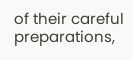of their careful preparations,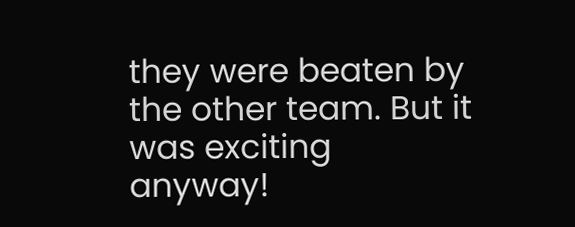they were beaten by the other team. But it was exciting anyway!